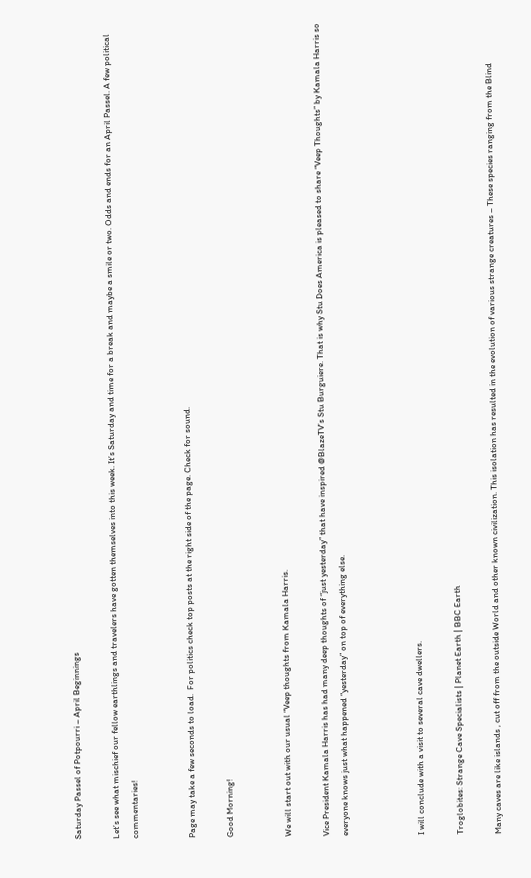Saturday Passel of Potpourri – April Beginnings

Let’s see what mischief our fellow earthlings and travelers have gotten themselves into this week. It’s Saturday and time for a break and maybe a smile or two. Odds and ends for an April Passel. A few political commentaries!


Page may take a few seconds to load.  For politics check top posts at the right side of the page. Check for sound.

Good Morning!


We will start out with our usual “Veep thoughts from Kamala Harris.

Vice President Kamala Harris has had many deep thoughts of “just yesterday” that have inspired @BlazeTV’s Stu Burguiere. That is why Stu Does America is pleased to share “Veep Thoughts” by Kamala Harris so everyone knows just what happened “yesterday” on top of everything else.



I will conclude with a visit to several cave dwellers.

Troglobites: Strange Cave Specialists | Planet Earth | BBC Earth

Many caves are like islands , cut off from the outside World and other known civilization. This isolation has resulted in the evolution of various strange creatures – These species ranging from the Blind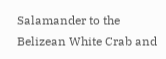Salamander to the Belizean White Crab and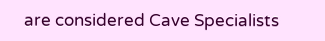are considered Cave Specialists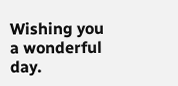Wishing you a wonderful day.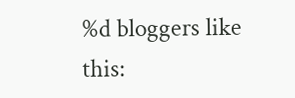%d bloggers like this: